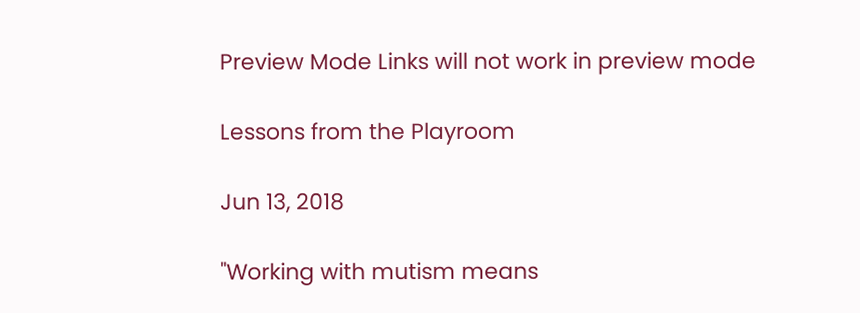Preview Mode Links will not work in preview mode

Lessons from the Playroom

Jun 13, 2018

"Working with mutism means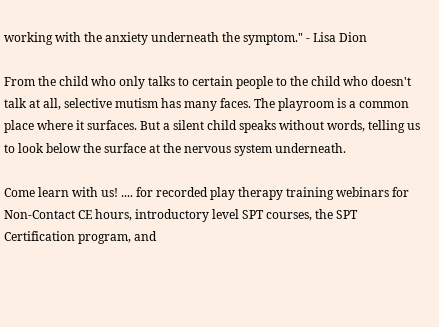working with the anxiety underneath the symptom." - Lisa Dion

From the child who only talks to certain people to the child who doesn't talk at all, selective mutism has many faces. The playroom is a common place where it surfaces. But a silent child speaks without words, telling us to look below the surface at the nervous system underneath.

Come learn with us! .... for recorded play therapy training webinars for Non-Contact CE hours, introductory level SPT courses, the SPT Certification program, and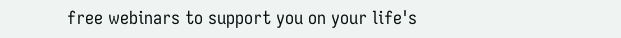free webinars to support you on your life's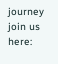journey join us here: